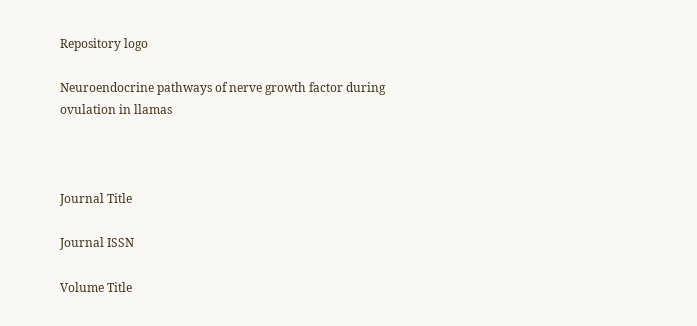Repository logo

Neuroendocrine pathways of nerve growth factor during ovulation in llamas



Journal Title

Journal ISSN

Volume Title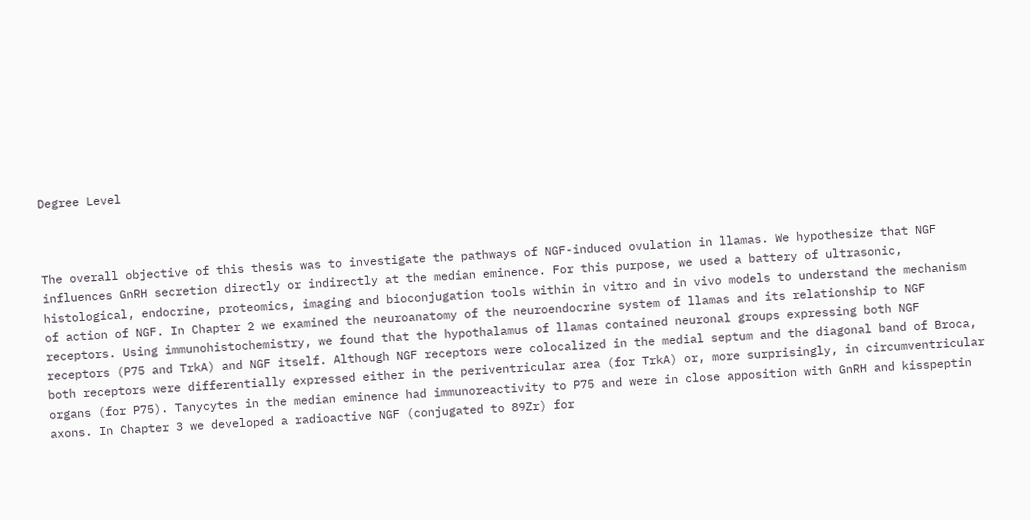Degree Level



The overall objective of this thesis was to investigate the pathways of NGF-induced ovulation in llamas. We hypothesize that NGF influences GnRH secretion directly or indirectly at the median eminence. For this purpose, we used a battery of ultrasonic, histological, endocrine, proteomics, imaging and bioconjugation tools within in vitro and in vivo models to understand the mechanism of action of NGF. In Chapter 2 we examined the neuroanatomy of the neuroendocrine system of llamas and its relationship to NGF receptors. Using immunohistochemistry, we found that the hypothalamus of llamas contained neuronal groups expressing both NGF receptors (P75 and TrkA) and NGF itself. Although NGF receptors were colocalized in the medial septum and the diagonal band of Broca, both receptors were differentially expressed either in the periventricular area (for TrkA) or, more surprisingly, in circumventricular organs (for P75). Tanycytes in the median eminence had immunoreactivity to P75 and were in close apposition with GnRH and kisspeptin axons. In Chapter 3 we developed a radioactive NGF (conjugated to 89Zr) for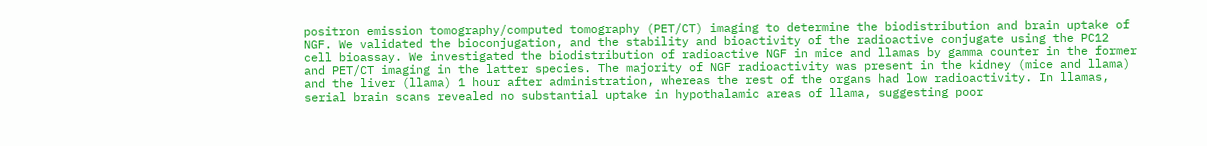positron emission tomography/computed tomography (PET/CT) imaging to determine the biodistribution and brain uptake of NGF. We validated the bioconjugation, and the stability and bioactivity of the radioactive conjugate using the PC12 cell bioassay. We investigated the biodistribution of radioactive NGF in mice and llamas by gamma counter in the former and PET/CT imaging in the latter species. The majority of NGF radioactivity was present in the kidney (mice and llama) and the liver (llama) 1 hour after administration, whereas the rest of the organs had low radioactivity. In llamas, serial brain scans revealed no substantial uptake in hypothalamic areas of llama, suggesting poor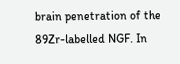brain penetration of the 89Zr-labelled NGF. In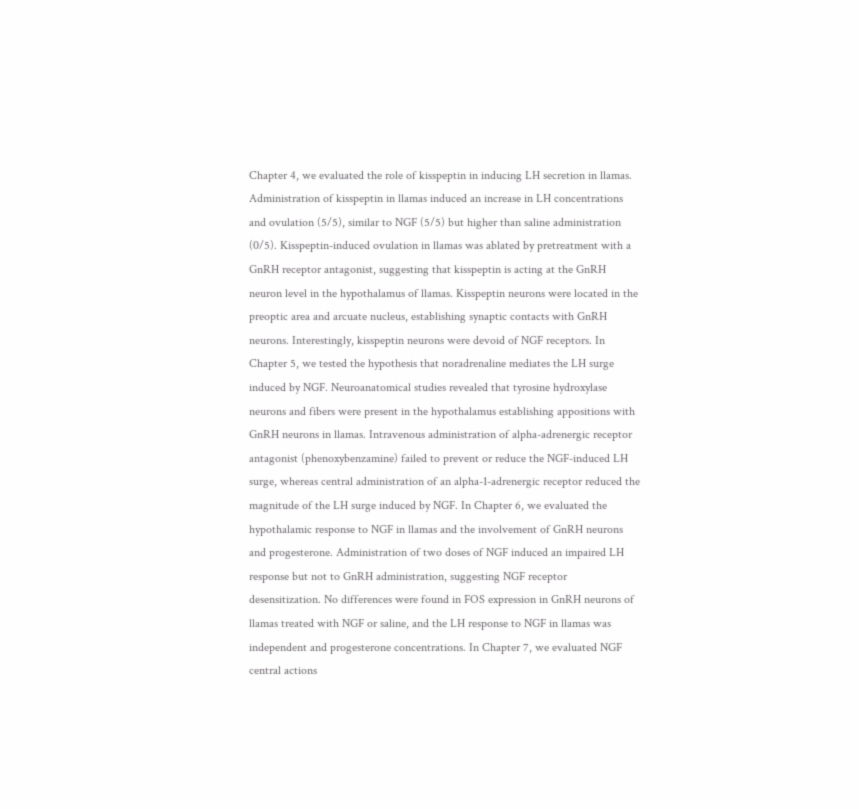Chapter 4, we evaluated the role of kisspeptin in inducing LH secretion in llamas. Administration of kisspeptin in llamas induced an increase in LH concentrations and ovulation (5/5), similar to NGF (5/5) but higher than saline administration (0/5). Kisspeptin-induced ovulation in llamas was ablated by pretreatment with a GnRH receptor antagonist, suggesting that kisspeptin is acting at the GnRH neuron level in the hypothalamus of llamas. Kisspeptin neurons were located in the preoptic area and arcuate nucleus, establishing synaptic contacts with GnRH neurons. Interestingly, kisspeptin neurons were devoid of NGF receptors. In Chapter 5, we tested the hypothesis that noradrenaline mediates the LH surge induced by NGF. Neuroanatomical studies revealed that tyrosine hydroxylase neurons and fibers were present in the hypothalamus establishing appositions with GnRH neurons in llamas. Intravenous administration of alpha-adrenergic receptor antagonist (phenoxybenzamine) failed to prevent or reduce the NGF-induced LH surge, whereas central administration of an alpha-1-adrenergic receptor reduced the magnitude of the LH surge induced by NGF. In Chapter 6, we evaluated the hypothalamic response to NGF in llamas and the involvement of GnRH neurons and progesterone. Administration of two doses of NGF induced an impaired LH response but not to GnRH administration, suggesting NGF receptor desensitization. No differences were found in FOS expression in GnRH neurons of llamas treated with NGF or saline, and the LH response to NGF in llamas was independent and progesterone concentrations. In Chapter 7, we evaluated NGF central actions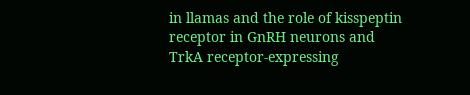in llamas and the role of kisspeptin receptor in GnRH neurons and TrkA receptor-expressing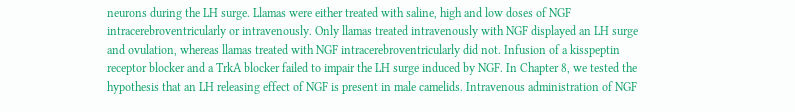neurons during the LH surge. Llamas were either treated with saline, high and low doses of NGF intracerebroventricularly or intravenously. Only llamas treated intravenously with NGF displayed an LH surge and ovulation, whereas llamas treated with NGF intracerebroventricularly did not. Infusion of a kisspeptin receptor blocker and a TrkA blocker failed to impair the LH surge induced by NGF. In Chapter 8, we tested the hypothesis that an LH releasing effect of NGF is present in male camelids. Intravenous administration of NGF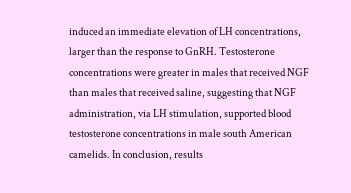induced an immediate elevation of LH concentrations, larger than the response to GnRH. Testosterone concentrations were greater in males that received NGF than males that received saline, suggesting that NGF administration, via LH stimulation, supported blood testosterone concentrations in male south American camelids. In conclusion, results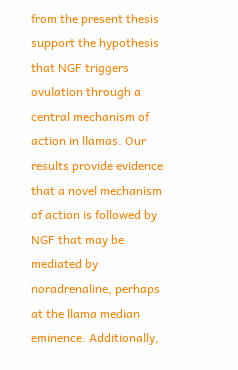from the present thesis support the hypothesis that NGF triggers ovulation through a central mechanism of action in llamas. Our results provide evidence that a novel mechanism of action is followed by NGF that may be mediated by noradrenaline, perhaps at the llama median eminence. Additionally,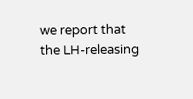we report that the LH-releasing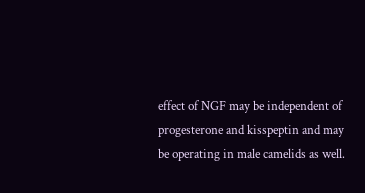effect of NGF may be independent of progesterone and kisspeptin and may be operating in male camelids as well.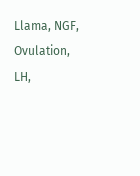Llama, NGF, Ovulation, LH,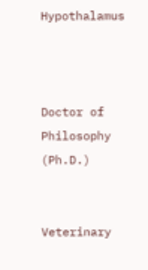Hypothalamus



Doctor of Philosophy (Ph.D.)


Veterinary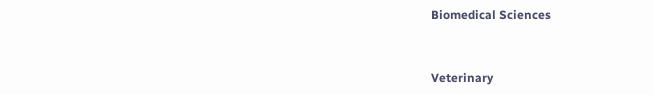Biomedical Sciences


Veterinary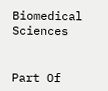Biomedical Sciences


Part Of